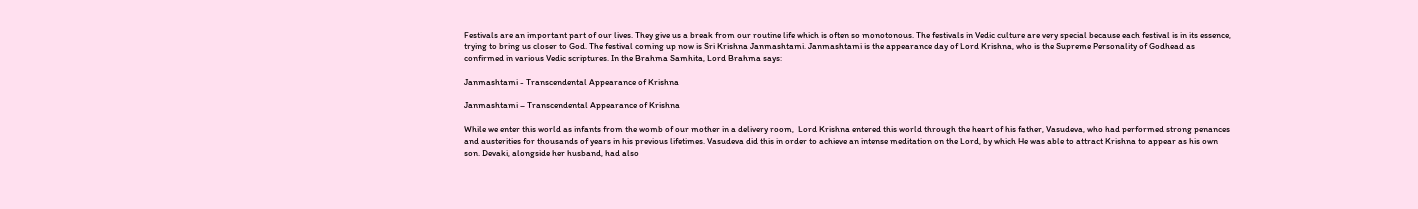Festivals are an important part of our lives. They give us a break from our routine life which is often so monotonous. The festivals in Vedic culture are very special because each festival is in its essence, trying to bring us closer to God. The festival coming up now is Sri Krishna Janmashtami. Janmashtami is the appearance day of Lord Krishna, who is the Supreme Personality of Godhead as confirmed in various Vedic scriptures. In the Brahma Samhita, Lord Brahma says:

Janmashtami - Transcendental Appearance of Krishna

Janmashtami – Transcendental Appearance of Krishna

While we enter this world as infants from the womb of our mother in a delivery room,  Lord Krishna entered this world through the heart of his father, Vasudeva, who had performed strong penances and austerities for thousands of years in his previous lifetimes. Vasudeva did this in order to achieve an intense meditation on the Lord, by which He was able to attract Krishna to appear as his own son. Devaki, alongside her husband, had also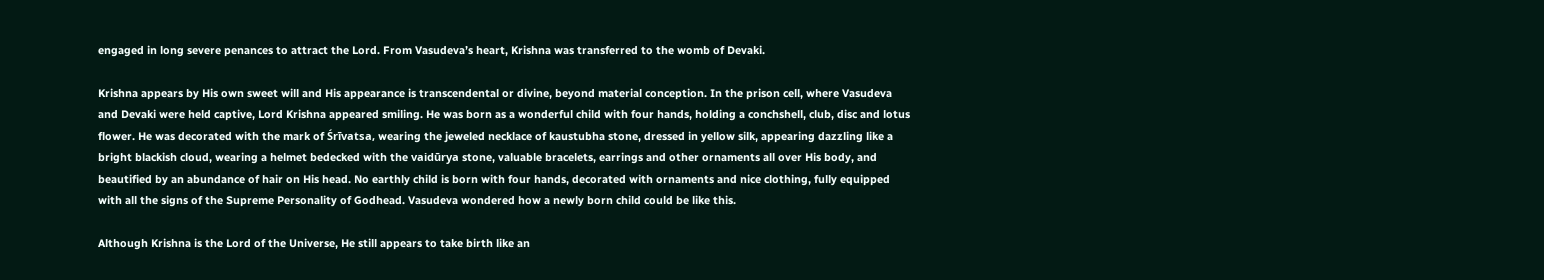engaged in long severe penances to attract the Lord. From Vasudeva’s heart, Krishna was transferred to the womb of Devaki.

Krishna appears by His own sweet will and His appearance is transcendental or divine, beyond material conception. In the prison cell, where Vasudeva and Devaki were held captive, Lord Krishna appeared smiling. He was born as a wonderful child with four hands, holding a conchshell, club, disc and lotus flower. He was decorated with the mark of Śrīvatsa, wearing the jeweled necklace of kaustubha stone, dressed in yellow silk, appearing dazzling like a bright blackish cloud, wearing a helmet bedecked with the vaidūrya stone, valuable bracelets, earrings and other ornaments all over His body, and beautified by an abundance of hair on His head. No earthly child is born with four hands, decorated with ornaments and nice clothing, fully equipped with all the signs of the Supreme Personality of Godhead. Vasudeva wondered how a newly born child could be like this.

Although Krishna is the Lord of the Universe, He still appears to take birth like an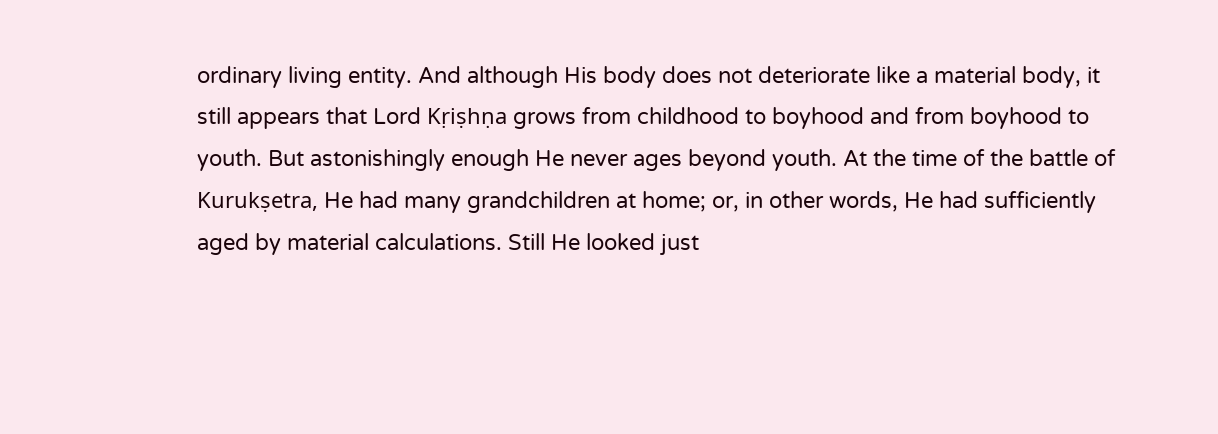ordinary living entity. And although His body does not deteriorate like a material body, it still appears that Lord Kṛiṣhṇa grows from childhood to boyhood and from boyhood to youth. But astonishingly enough He never ages beyond youth. At the time of the battle of Kurukṣetra, He had many grandchildren at home; or, in other words, He had sufficiently aged by material calculations. Still He looked just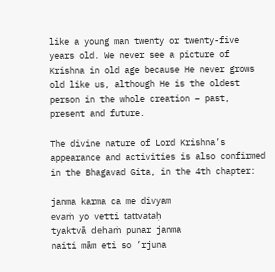like a young man twenty or twenty-five years old. We never see a picture of Krishna in old age because He never grows old like us, although He is the oldest person in the whole creation – past, present and future.

The divine nature of Lord Krishna’s appearance and activities is also confirmed in the Bhagavad Gita, in the 4th chapter:

janma karma ca me divyam
evaṁ yo vetti tattvataḥ
tyaktvā dehaṁ punar janma
naiti mām eti so ’rjuna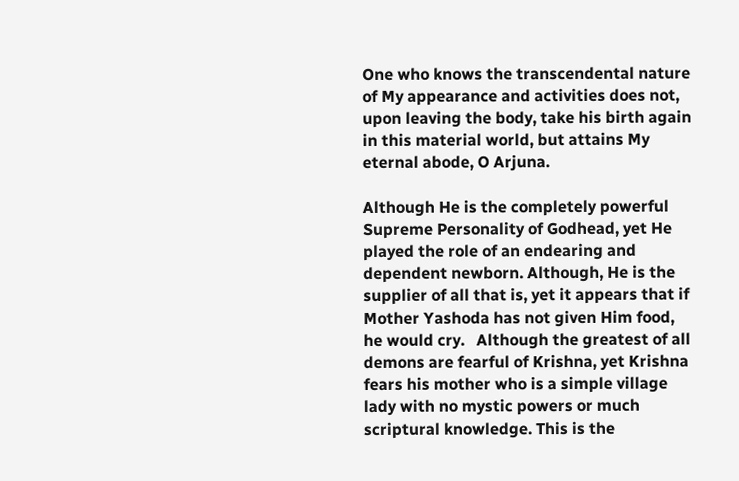One who knows the transcendental nature of My appearance and activities does not, upon leaving the body, take his birth again in this material world, but attains My eternal abode, O Arjuna.

Although He is the completely powerful Supreme Personality of Godhead, yet He played the role of an endearing and dependent newborn. Although, He is the supplier of all that is, yet it appears that if Mother Yashoda has not given Him food, he would cry.   Although the greatest of all demons are fearful of Krishna, yet Krishna fears his mother who is a simple village lady with no mystic powers or much scriptural knowledge. This is the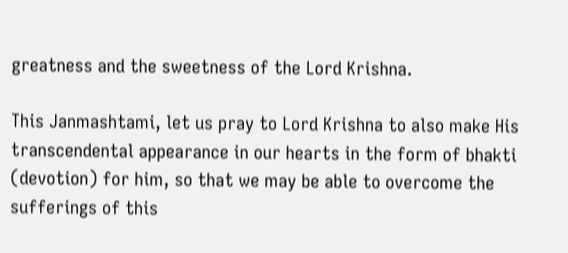greatness and the sweetness of the Lord Krishna.

This Janmashtami, let us pray to Lord Krishna to also make His transcendental appearance in our hearts in the form of bhakti (devotion) for him, so that we may be able to overcome the sufferings of this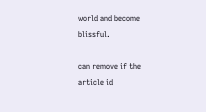world and become blissful.

can remove if the article id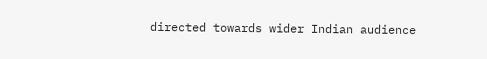directed towards wider Indian audience